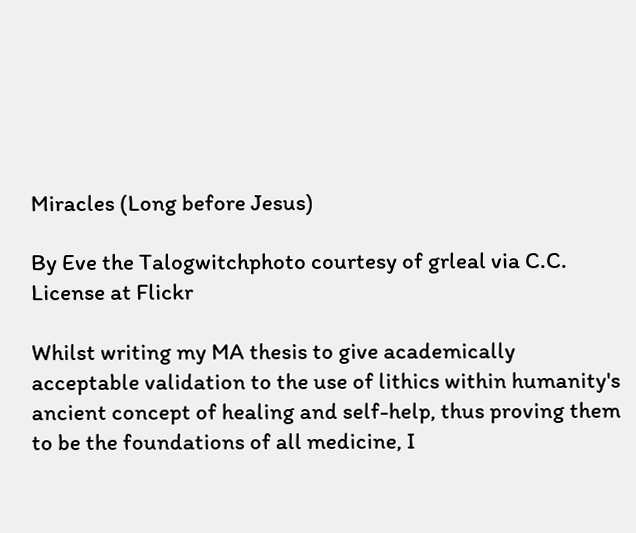Miracles (Long before Jesus)

By Eve the Talogwitchphoto courtesy of grleal via C.C. License at Flickr

Whilst writing my MA thesis to give academically acceptable validation to the use of lithics within humanity's ancient concept of healing and self-help, thus proving them to be the foundations of all medicine, I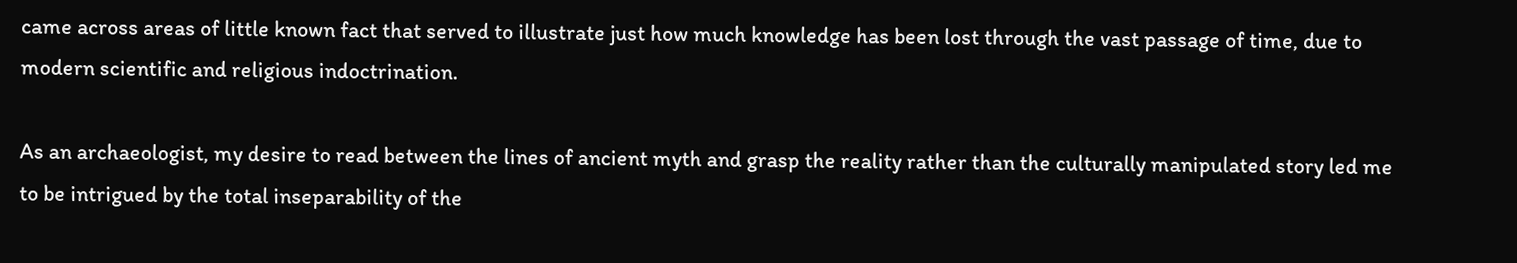came across areas of little known fact that served to illustrate just how much knowledge has been lost through the vast passage of time, due to modern scientific and religious indoctrination.

As an archaeologist, my desire to read between the lines of ancient myth and grasp the reality rather than the culturally manipulated story led me to be intrigued by the total inseparability of the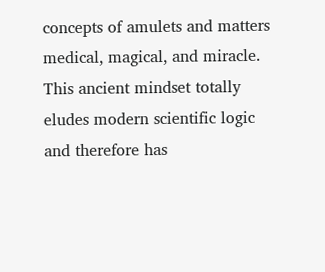concepts of amulets and matters medical, magical, and miracle. This ancient mindset totally eludes modern scientific logic and therefore has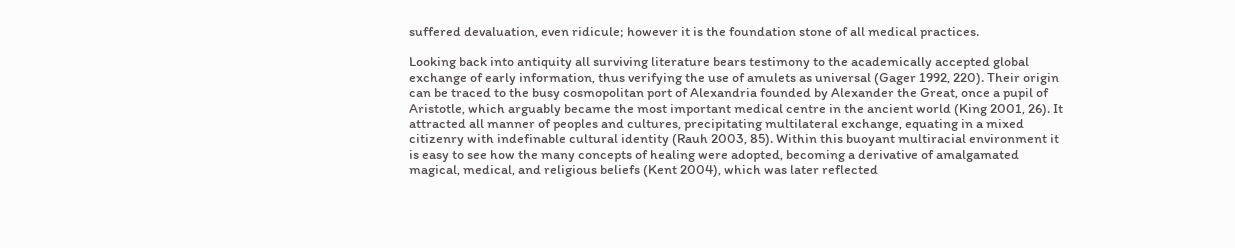suffered devaluation, even ridicule; however it is the foundation stone of all medical practices.

Looking back into antiquity all surviving literature bears testimony to the academically accepted global exchange of early information, thus verifying the use of amulets as universal (Gager 1992, 220). Their origin can be traced to the busy cosmopolitan port of Alexandria founded by Alexander the Great, once a pupil of Aristotle, which arguably became the most important medical centre in the ancient world (King 2001, 26). It attracted all manner of peoples and cultures, precipitating multilateral exchange, equating in a mixed citizenry with indefinable cultural identity (Rauh 2003, 85). Within this buoyant multiracial environment it is easy to see how the many concepts of healing were adopted, becoming a derivative of amalgamated magical, medical, and religious beliefs (Kent 2004), which was later reflected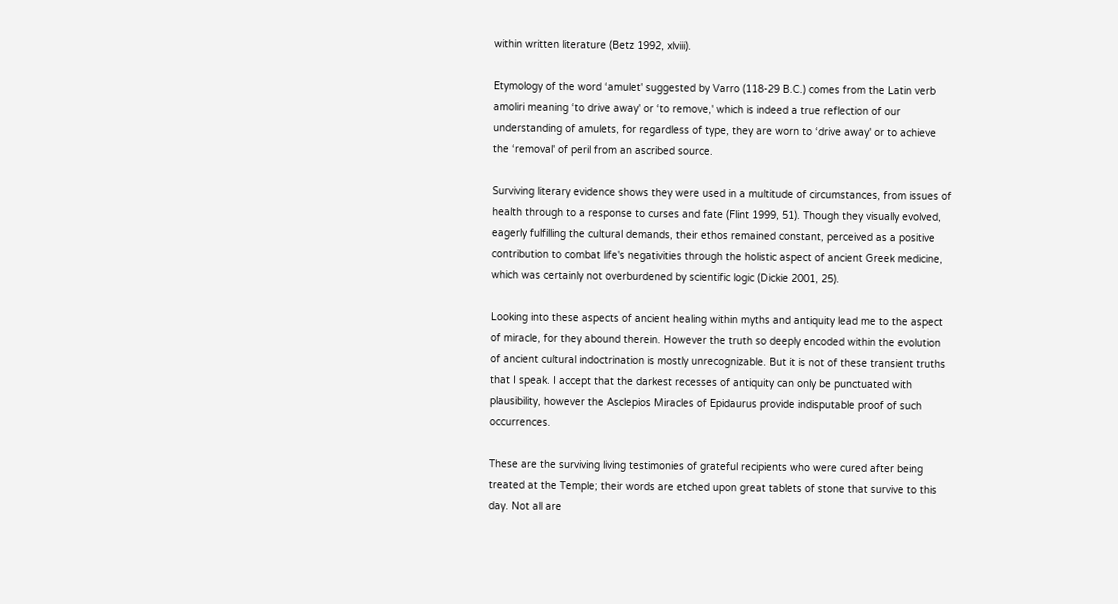within written literature (Betz 1992, xlviii).

Etymology of the word ‘amulet' suggested by Varro (118-29 B.C.) comes from the Latin verb amoliri meaning ‘to drive away' or ‘to remove,' which is indeed a true reflection of our understanding of amulets, for regardless of type, they are worn to ‘drive away' or to achieve the ‘removal' of peril from an ascribed source.

Surviving literary evidence shows they were used in a multitude of circumstances, from issues of health through to a response to curses and fate (Flint 1999, 51). Though they visually evolved, eagerly fulfilling the cultural demands, their ethos remained constant, perceived as a positive contribution to combat life's negativities through the holistic aspect of ancient Greek medicine, which was certainly not overburdened by scientific logic (Dickie 2001, 25).

Looking into these aspects of ancient healing within myths and antiquity lead me to the aspect of miracle, for they abound therein. However the truth so deeply encoded within the evolution of ancient cultural indoctrination is mostly unrecognizable. But it is not of these transient truths that I speak. I accept that the darkest recesses of antiquity can only be punctuated with plausibility, however the Asclepios Miracles of Epidaurus provide indisputable proof of such occurrences.

These are the surviving living testimonies of grateful recipients who were cured after being treated at the Temple; their words are etched upon great tablets of stone that survive to this day. Not all are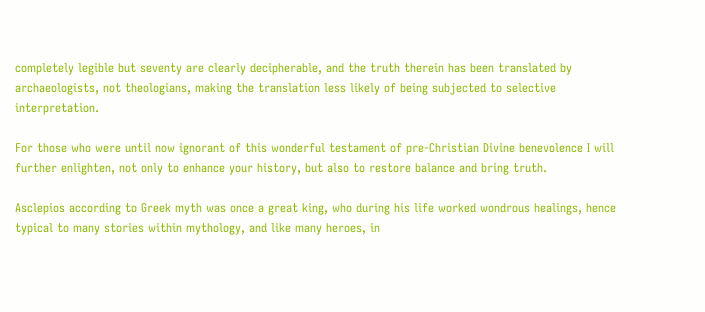completely legible but seventy are clearly decipherable, and the truth therein has been translated by archaeologists, not theologians, making the translation less likely of being subjected to selective interpretation.

For those who were until now ignorant of this wonderful testament of pre-Christian Divine benevolence I will further enlighten, not only to enhance your history, but also to restore balance and bring truth.

Asclepios according to Greek myth was once a great king, who during his life worked wondrous healings, hence typical to many stories within mythology, and like many heroes, in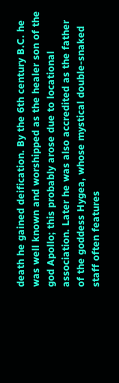death he gained deification. By the 6th century B.C. he was well known and worshipped as the healer son of the god Apollo; this probably arose due to locational association. Later he was also accredited as the father of the goddess Hygea, whose mystical double-snaked staff often features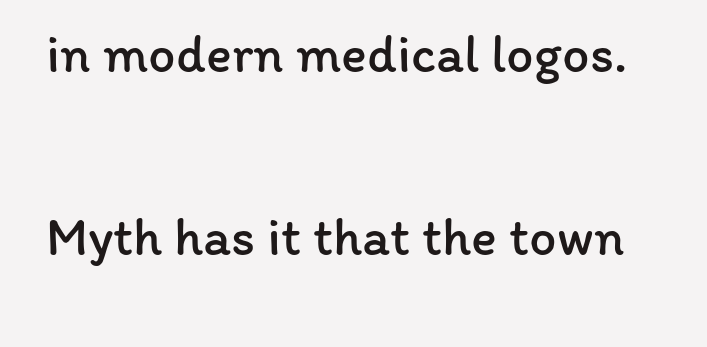in modern medical logos.

Myth has it that the town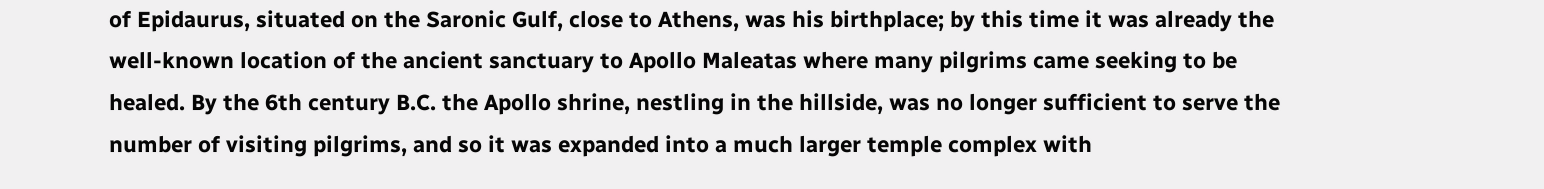of Epidaurus, situated on the Saronic Gulf, close to Athens, was his birthplace; by this time it was already the well-known location of the ancient sanctuary to Apollo Maleatas where many pilgrims came seeking to be healed. By the 6th century B.C. the Apollo shrine, nestling in the hillside, was no longer sufficient to serve the number of visiting pilgrims, and so it was expanded into a much larger temple complex with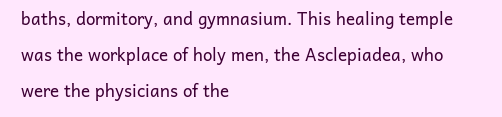baths, dormitory, and gymnasium. This healing temple was the workplace of holy men, the Asclepiadea, who were the physicians of the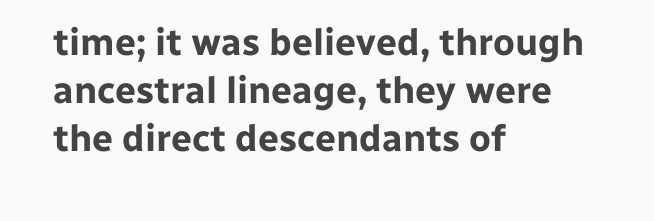time; it was believed, through ancestral lineage, they were the direct descendants of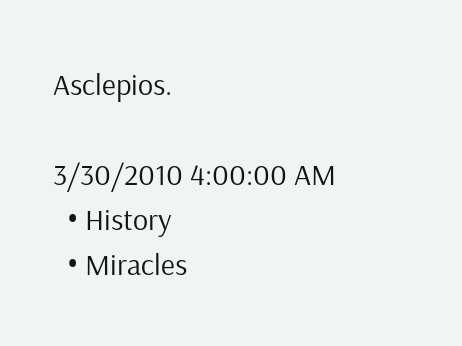Asclepios.

3/30/2010 4:00:00 AM
  • History
  • Miracles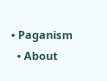• Paganism
  • About